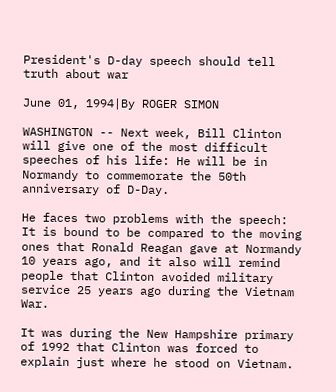President's D-day speech should tell truth about war

June 01, 1994|By ROGER SIMON

WASHINGTON -- Next week, Bill Clinton will give one of the most difficult speeches of his life: He will be in Normandy to commemorate the 50th anniversary of D-Day.

He faces two problems with the speech: It is bound to be compared to the moving ones that Ronald Reagan gave at Normandy 10 years ago, and it also will remind people that Clinton avoided military service 25 years ago during the Vietnam War.

It was during the New Hampshire primary of 1992 that Clinton was forced to explain just where he stood on Vietnam.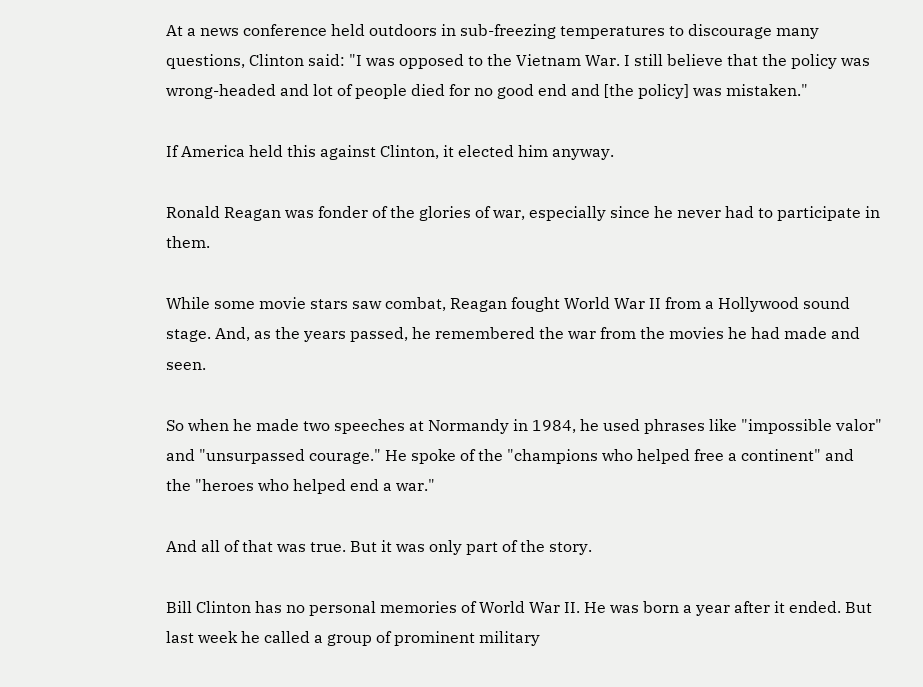At a news conference held outdoors in sub-freezing temperatures to discourage many questions, Clinton said: "I was opposed to the Vietnam War. I still believe that the policy was wrong-headed and lot of people died for no good end and [the policy] was mistaken."

If America held this against Clinton, it elected him anyway.

Ronald Reagan was fonder of the glories of war, especially since he never had to participate in them.

While some movie stars saw combat, Reagan fought World War II from a Hollywood sound stage. And, as the years passed, he remembered the war from the movies he had made and seen.

So when he made two speeches at Normandy in 1984, he used phrases like "impossible valor" and "unsurpassed courage." He spoke of the "champions who helped free a continent" and the "heroes who helped end a war."

And all of that was true. But it was only part of the story.

Bill Clinton has no personal memories of World War II. He was born a year after it ended. But last week he called a group of prominent military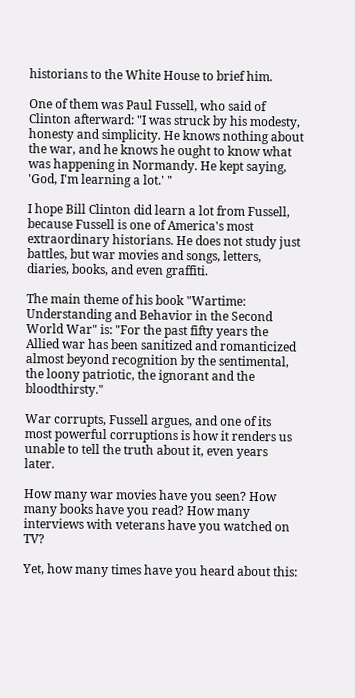historians to the White House to brief him.

One of them was Paul Fussell, who said of Clinton afterward: "I was struck by his modesty, honesty and simplicity. He knows nothing about the war, and he knows he ought to know what was happening in Normandy. He kept saying, 'God, I'm learning a lot.' "

I hope Bill Clinton did learn a lot from Fussell, because Fussell is one of America's most extraordinary historians. He does not study just battles, but war movies and songs, letters, diaries, books, and even graffiti.

The main theme of his book "Wartime: Understanding and Behavior in the Second World War" is: "For the past fifty years the Allied war has been sanitized and romanticized almost beyond recognition by the sentimental, the loony patriotic, the ignorant and the bloodthirsty."

War corrupts, Fussell argues, and one of its most powerful corruptions is how it renders us unable to tell the truth about it, even years later.

How many war movies have you seen? How many books have you read? How many interviews with veterans have you watched on TV?

Yet, how many times have you heard about this: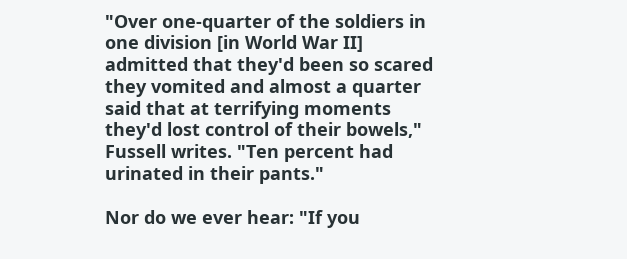"Over one-quarter of the soldiers in one division [in World War II] admitted that they'd been so scared they vomited and almost a quarter said that at terrifying moments they'd lost control of their bowels," Fussell writes. "Ten percent had urinated in their pants."

Nor do we ever hear: "If you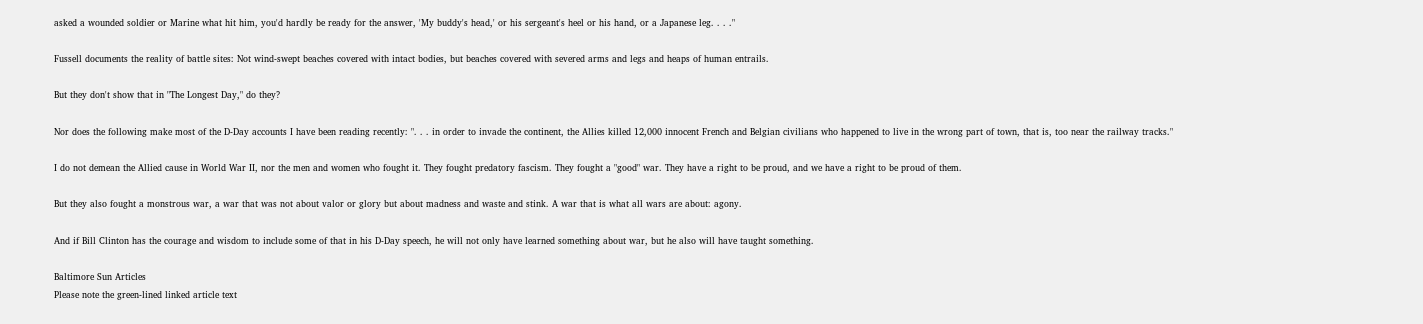asked a wounded soldier or Marine what hit him, you'd hardly be ready for the answer, 'My buddy's head,' or his sergeant's heel or his hand, or a Japanese leg. . . ."

Fussell documents the reality of battle sites: Not wind-swept beaches covered with intact bodies, but beaches covered with severed arms and legs and heaps of human entrails.

But they don't show that in "The Longest Day," do they?

Nor does the following make most of the D-Day accounts I have been reading recently: ". . . in order to invade the continent, the Allies killed 12,000 innocent French and Belgian civilians who happened to live in the wrong part of town, that is, too near the railway tracks."

I do not demean the Allied cause in World War II, nor the men and women who fought it. They fought predatory fascism. They fought a "good" war. They have a right to be proud, and we have a right to be proud of them.

But they also fought a monstrous war, a war that was not about valor or glory but about madness and waste and stink. A war that is what all wars are about: agony.

And if Bill Clinton has the courage and wisdom to include some of that in his D-Day speech, he will not only have learned something about war, but he also will have taught something.

Baltimore Sun Articles
Please note the green-lined linked article text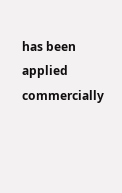has been applied commercially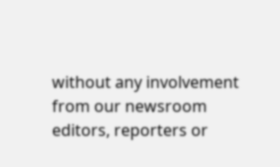without any involvement from our newsroom editors, reporters or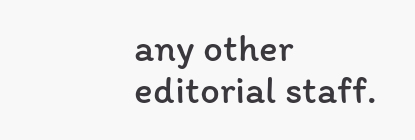any other editorial staff.